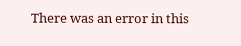There was an error in this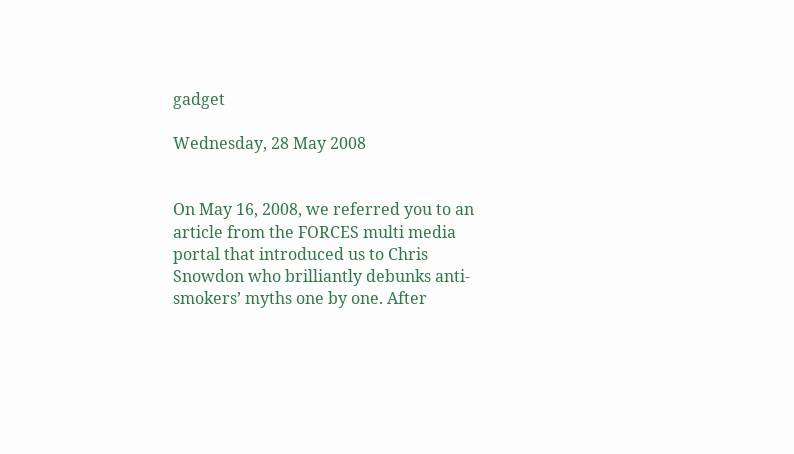gadget

Wednesday, 28 May 2008


On May 16, 2008, we referred you to an article from the FORCES multi media portal that introduced us to Chris Snowdon who brilliantly debunks anti-smokers’ myths one by one. After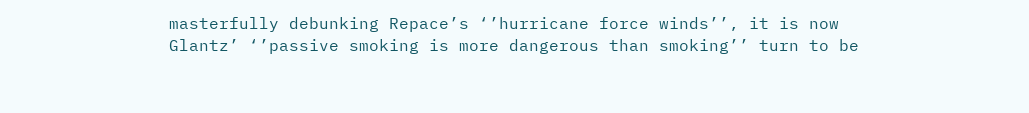masterfully debunking Repace’s ‘’hurricane force winds’’, it is now Glantz’ ‘’passive smoking is more dangerous than smoking’’ turn to be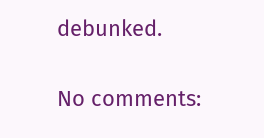debunked.

No comments: